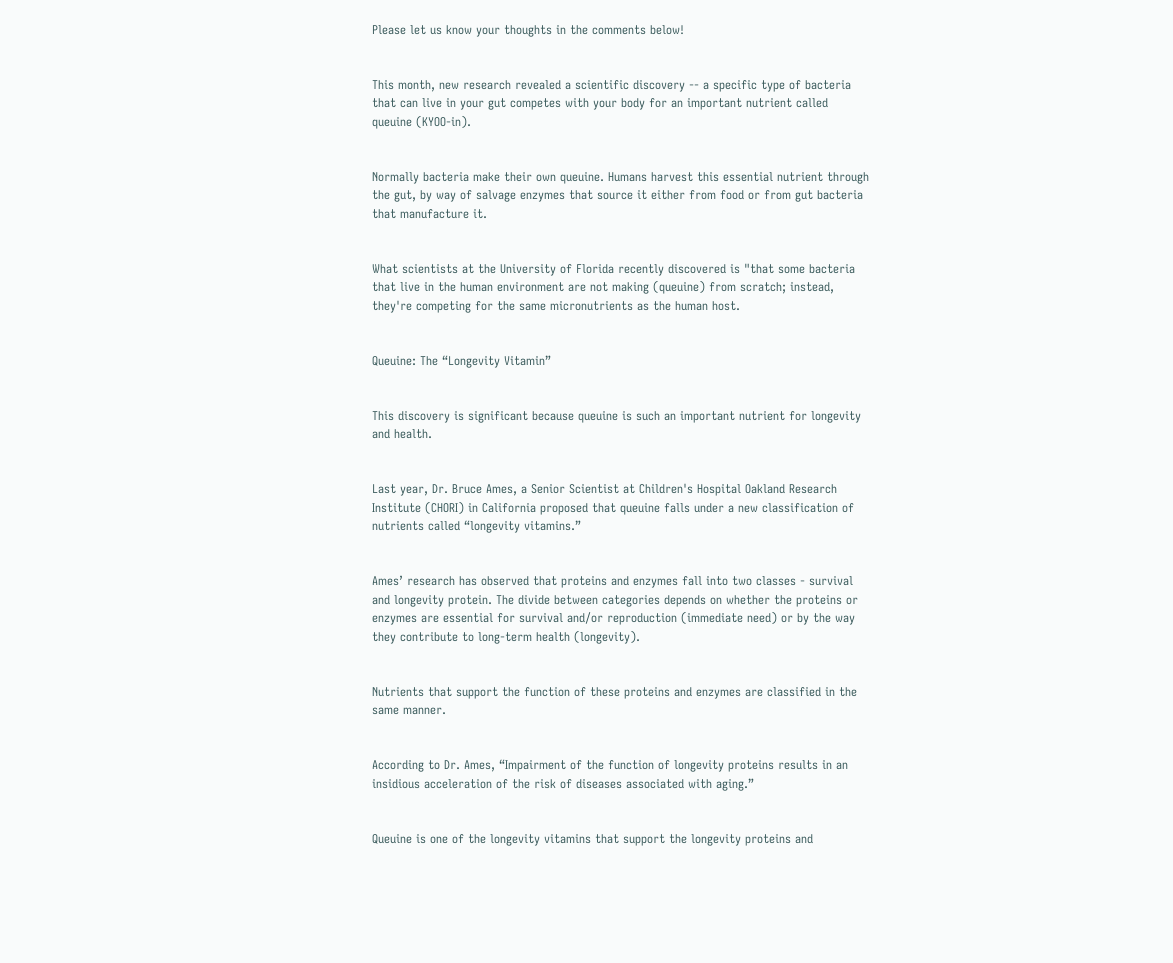Please let us know your thoughts in the comments below!


This month, new research revealed a scientific discovery -- a specific type of bacteria that can live in your gut competes with your body for an important nutrient called queuine (KYOO-in).


Normally bacteria make their own queuine. Humans harvest this essential nutrient through the gut, by way of salvage enzymes that source it either from food or from gut bacteria that manufacture it.


What scientists at the University of Florida recently discovered is "that some bacteria that live in the human environment are not making (queuine) from scratch; instead, they're competing for the same micronutrients as the human host.


Queuine: The “Longevity Vitamin”


This discovery is significant because queuine is such an important nutrient for longevity and health.


Last year, Dr. Bruce Ames, a Senior Scientist at Children's Hospital Oakland Research Institute (CHORI) in California proposed that queuine falls under a new classification of nutrients called “longevity vitamins.”


Ames’ research has observed that proteins and enzymes fall into two classes - survival and longevity protein. The divide between categories depends on whether the proteins or enzymes are essential for survival and/or reproduction (immediate need) or by the way they contribute to long-term health (longevity).


Nutrients that support the function of these proteins and enzymes are classified in the same manner.


According to Dr. Ames, “Impairment of the function of longevity proteins results in an insidious acceleration of the risk of diseases associated with aging.”


Queuine is one of the longevity vitamins that support the longevity proteins and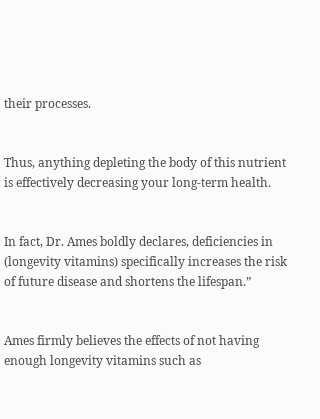their processes.


Thus, anything depleting the body of this nutrient is effectively decreasing your long-term health.


In fact, Dr. Ames boldly declares, deficiencies in (longevity vitamins) specifically increases the risk of future disease and shortens the lifespan.”


Ames firmly believes the effects of not having enough longevity vitamins such as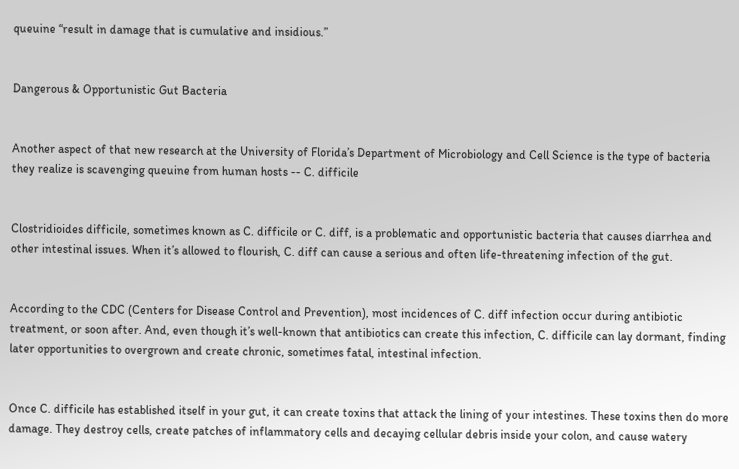queuine “result in damage that is cumulative and insidious.”


Dangerous & Opportunistic Gut Bacteria


Another aspect of that new research at the University of Florida’s Department of Microbiology and Cell Science is the type of bacteria they realize is scavenging queuine from human hosts -- C. difficile


Clostridioides difficile, sometimes known as C. difficile or C. diff, is a problematic and opportunistic bacteria that causes diarrhea and other intestinal issues. When it’s allowed to flourish, C. diff can cause a serious and often life-threatening infection of the gut.


According to the CDC (Centers for Disease Control and Prevention), most incidences of C. diff infection occur during antibiotic treatment, or soon after. And, even though it’s well-known that antibiotics can create this infection, C. difficile can lay dormant, finding later opportunities to overgrown and create chronic, sometimes fatal, intestinal infection.


Once C. difficile has established itself in your gut, it can create toxins that attack the lining of your intestines. These toxins then do more damage. They destroy cells, create patches of inflammatory cells and decaying cellular debris inside your colon, and cause watery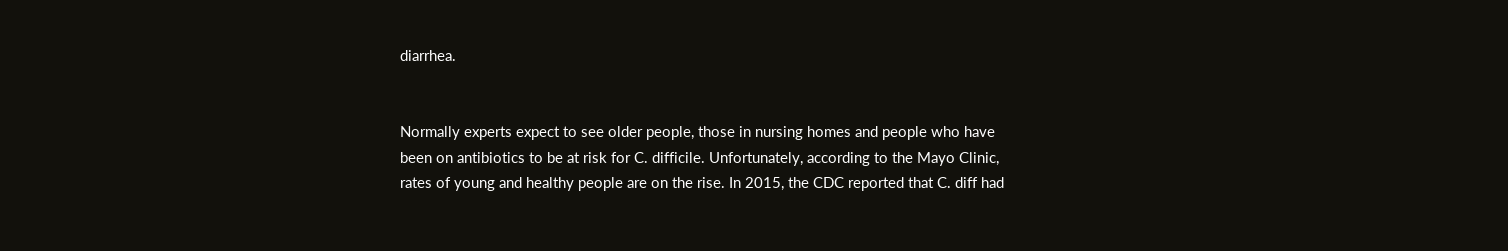diarrhea.


Normally experts expect to see older people, those in nursing homes and people who have been on antibiotics to be at risk for C. difficile. Unfortunately, according to the Mayo Clinic, rates of young and healthy people are on the rise. In 2015, the CDC reported that C. diff had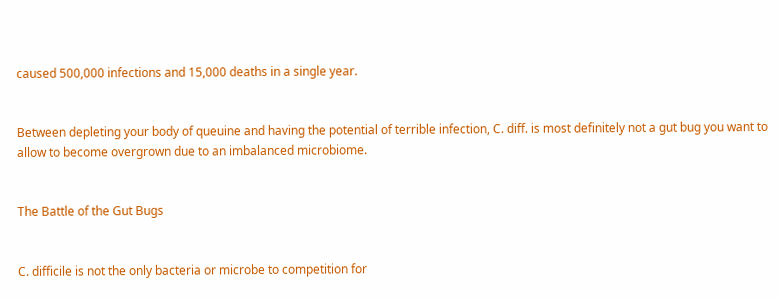caused 500,000 infections and 15,000 deaths in a single year.


Between depleting your body of queuine and having the potential of terrible infection, C. diff. is most definitely not a gut bug you want to allow to become overgrown due to an imbalanced microbiome.


The Battle of the Gut Bugs


C. difficile is not the only bacteria or microbe to competition for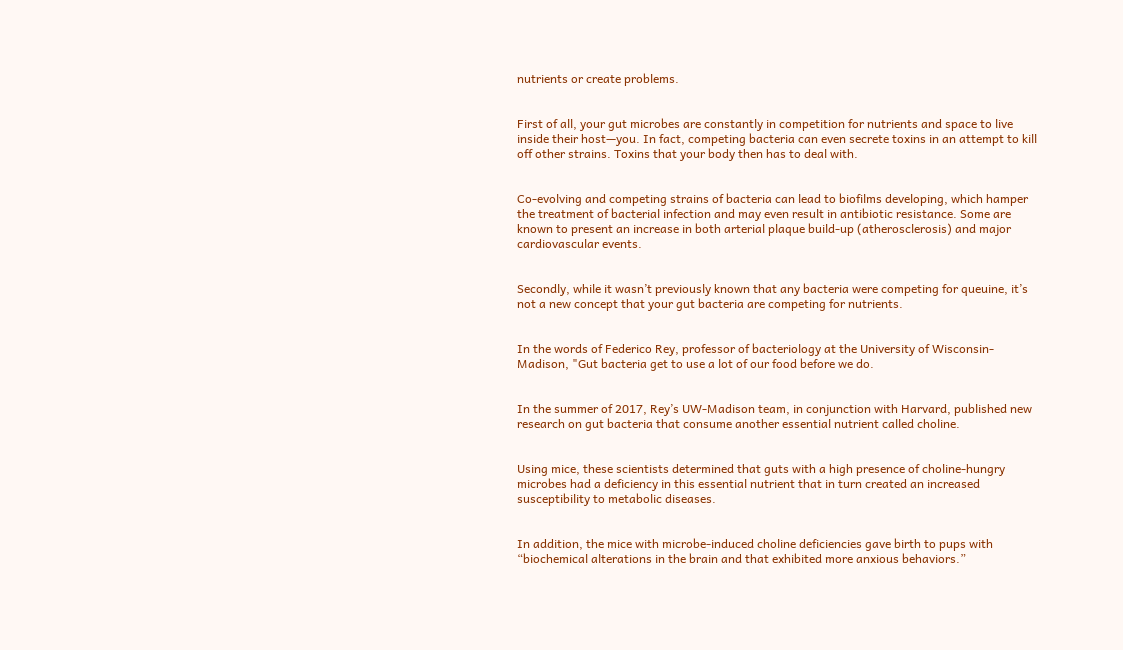nutrients or create problems.


First of all, your gut microbes are constantly in competition for nutrients and space to live inside their host—you. In fact, competing bacteria can even secrete toxins in an attempt to kill off other strains. Toxins that your body then has to deal with.


Co-evolving and competing strains of bacteria can lead to biofilms developing, which hamper the treatment of bacterial infection and may even result in antibiotic resistance. Some are known to present an increase in both arterial plaque build-up (atherosclerosis) and major cardiovascular events.


Secondly, while it wasn’t previously known that any bacteria were competing for queuine, it’s not a new concept that your gut bacteria are competing for nutrients.


In the words of Federico Rey, professor of bacteriology at the University of Wisconsin-Madison, "Gut bacteria get to use a lot of our food before we do.


In the summer of 2017, Rey’s UW-Madison team, in conjunction with Harvard, published new research on gut bacteria that consume another essential nutrient called choline.


Using mice, these scientists determined that guts with a high presence of choline-hungry microbes had a deficiency in this essential nutrient that in turn created an increased susceptibility to metabolic diseases.


In addition, the mice with microbe-induced choline deficiencies gave birth to pups with “biochemical alterations in the brain and that exhibited more anxious behaviors.”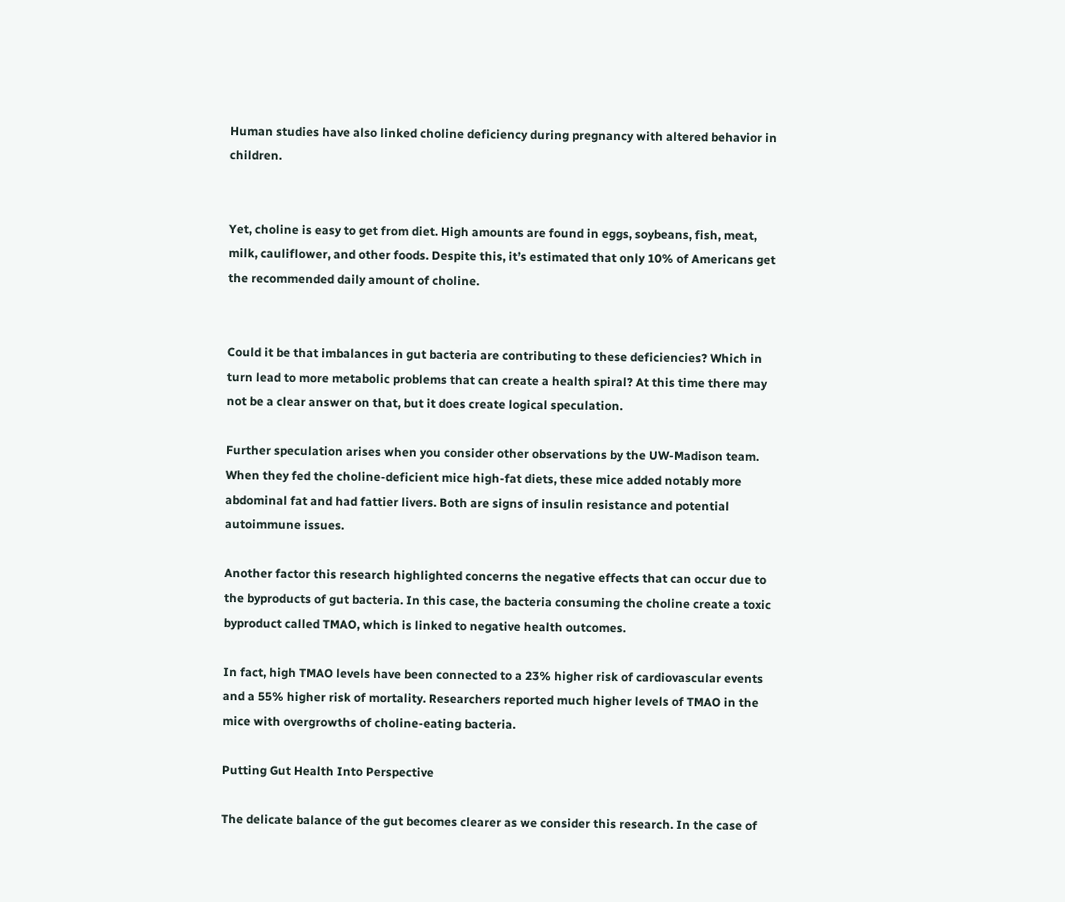Human studies have also linked choline deficiency during pregnancy with altered behavior in children.


Yet, choline is easy to get from diet. High amounts are found in eggs, soybeans, fish, meat, milk, cauliflower, and other foods. Despite this, it’s estimated that only 10% of Americans get the recommended daily amount of choline.


Could it be that imbalances in gut bacteria are contributing to these deficiencies? Which in turn lead to more metabolic problems that can create a health spiral? At this time there may not be a clear answer on that, but it does create logical speculation.

Further speculation arises when you consider other observations by the UW-Madison team. When they fed the choline-deficient mice high-fat diets, these mice added notably more abdominal fat and had fattier livers. Both are signs of insulin resistance and potential autoimmune issues.

Another factor this research highlighted concerns the negative effects that can occur due to the byproducts of gut bacteria. In this case, the bacteria consuming the choline create a toxic byproduct called TMAO, which is linked to negative health outcomes.

In fact, high TMAO levels have been connected to a 23% higher risk of cardiovascular events and a 55% higher risk of mortality. Researchers reported much higher levels of TMAO in the mice with overgrowths of choline-eating bacteria.

Putting Gut Health Into Perspective

The delicate balance of the gut becomes clearer as we consider this research. In the case of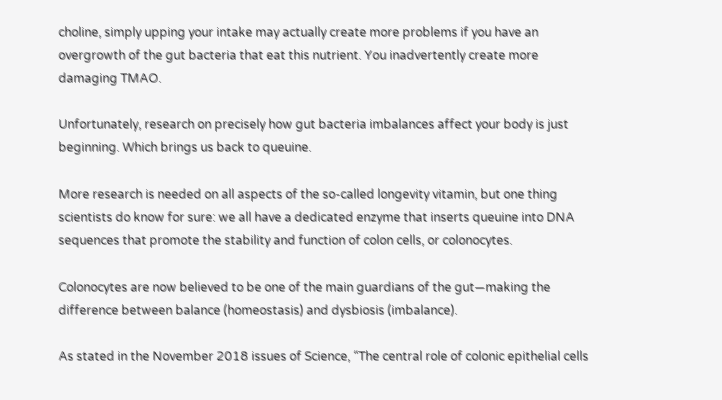choline, simply upping your intake may actually create more problems if you have an overgrowth of the gut bacteria that eat this nutrient. You inadvertently create more damaging TMAO.

Unfortunately, research on precisely how gut bacteria imbalances affect your body is just beginning. Which brings us back to queuine.

More research is needed on all aspects of the so-called longevity vitamin, but one thing scientists do know for sure: we all have a dedicated enzyme that inserts queuine into DNA sequences that promote the stability and function of colon cells, or colonocytes.

Colonocytes are now believed to be one of the main guardians of the gut—making the difference between balance (homeostasis) and dysbiosis (imbalance).

As stated in the November 2018 issues of Science, “The central role of colonic epithelial cells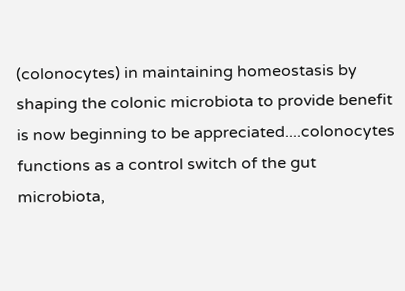(colonocytes) in maintaining homeostasis by shaping the colonic microbiota to provide benefit is now beginning to be appreciated....colonocytes functions as a control switch of the gut microbiota,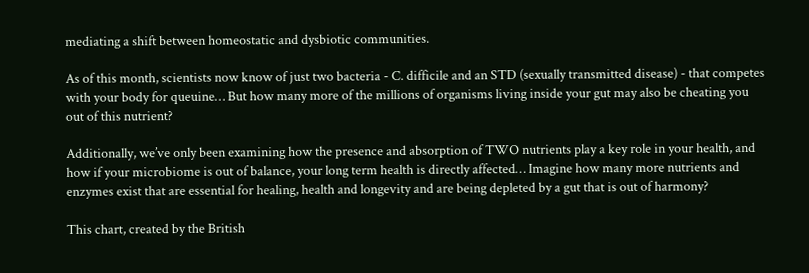mediating a shift between homeostatic and dysbiotic communities.

As of this month, scientists now know of just two bacteria - C. difficile and an STD (sexually transmitted disease) - that competes with your body for queuine… But how many more of the millions of organisms living inside your gut may also be cheating you out of this nutrient?

Additionally, we’ve only been examining how the presence and absorption of TWO nutrients play a key role in your health, and how if your microbiome is out of balance, your long term health is directly affected… Imagine how many more nutrients and enzymes exist that are essential for healing, health and longevity and are being depleted by a gut that is out of harmony?

This chart, created by the British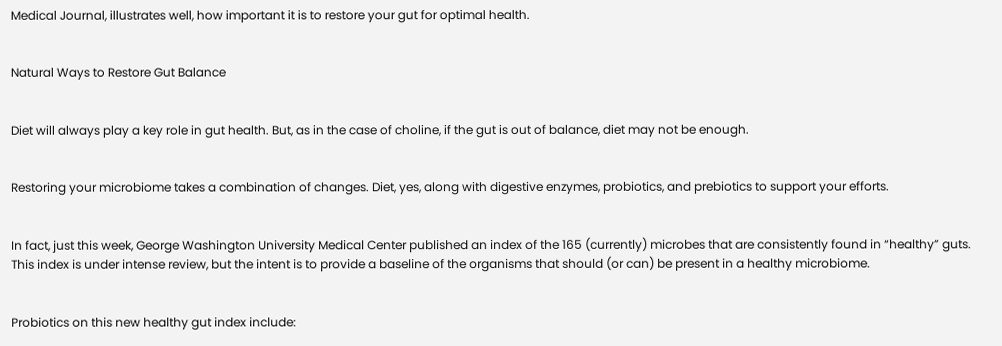Medical Journal, illustrates well, how important it is to restore your gut for optimal health.


Natural Ways to Restore Gut Balance


Diet will always play a key role in gut health. But, as in the case of choline, if the gut is out of balance, diet may not be enough.


Restoring your microbiome takes a combination of changes. Diet, yes, along with digestive enzymes, probiotics, and prebiotics to support your efforts.


In fact, just this week, George Washington University Medical Center published an index of the 165 (currently) microbes that are consistently found in “healthy” guts. This index is under intense review, but the intent is to provide a baseline of the organisms that should (or can) be present in a healthy microbiome.


Probiotics on this new healthy gut index include: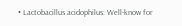• Lactobacillus acidophilus: Well-know for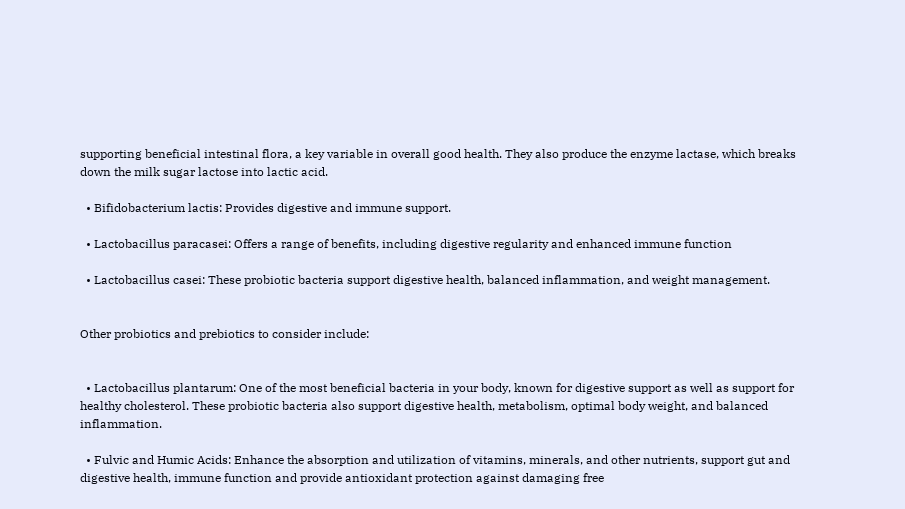supporting beneficial intestinal flora, a key variable in overall good health. They also produce the enzyme lactase, which breaks down the milk sugar lactose into lactic acid.

  • Bifidobacterium lactis: Provides digestive and immune support.

  • Lactobacillus paracasei: Offers a range of benefits, including digestive regularity and enhanced immune function

  • Lactobacillus casei: These probiotic bacteria support digestive health, balanced inflammation, and weight management.


Other probiotics and prebiotics to consider include:


  • Lactobacillus plantarum: One of the most beneficial bacteria in your body, known for digestive support as well as support for healthy cholesterol. These probiotic bacteria also support digestive health, metabolism, optimal body weight, and balanced inflammation.

  • Fulvic and Humic Acids: Enhance the absorption and utilization of vitamins, minerals, and other nutrients, support gut and digestive health, immune function and provide antioxidant protection against damaging free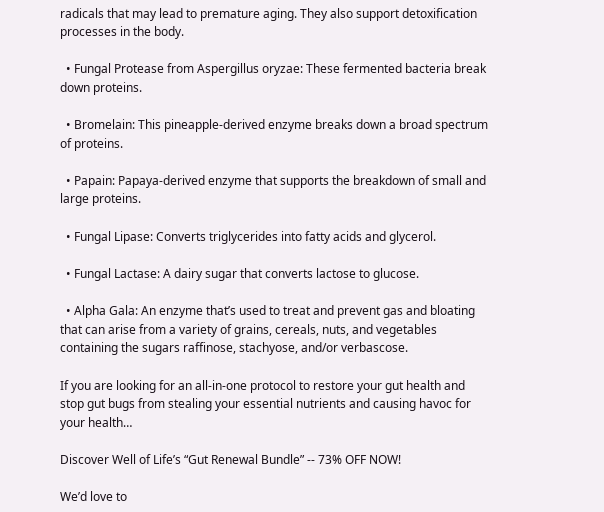radicals that may lead to premature aging. They also support detoxification processes in the body.

  • Fungal Protease from Aspergillus oryzae: These fermented bacteria break down proteins.

  • Bromelain: This pineapple-derived enzyme breaks down a broad spectrum of proteins.

  • Papain: Papaya-derived enzyme that supports the breakdown of small and large proteins.

  • Fungal Lipase: Converts triglycerides into fatty acids and glycerol.

  • Fungal Lactase: A dairy sugar that converts lactose to glucose.

  • Alpha Gala: An enzyme that’s used to treat and prevent gas and bloating that can arise from a variety of grains, cereals, nuts, and vegetables containing the sugars raffinose, stachyose, and/or verbascose.

If you are looking for an all-in-one protocol to restore your gut health and stop gut bugs from stealing your essential nutrients and causing havoc for your health…

Discover Well of Life’s “Gut Renewal Bundle” -- 73% OFF NOW!

We’d love to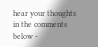hear your thoughts in the comments below -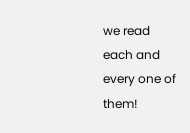we read each and every one of them!